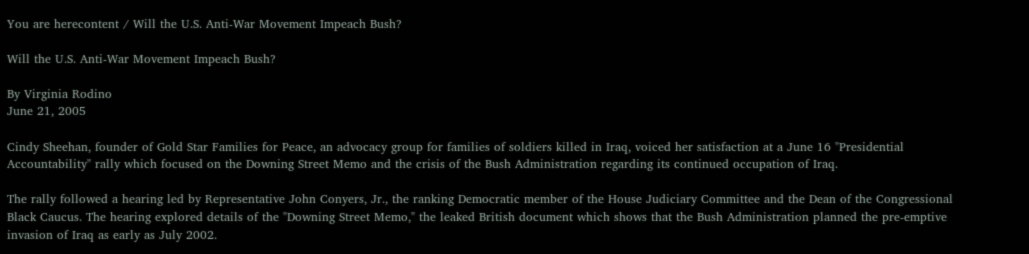You are herecontent / Will the U.S. Anti-War Movement Impeach Bush?

Will the U.S. Anti-War Movement Impeach Bush?

By Virginia Rodino
June 21, 2005

Cindy Sheehan, founder of Gold Star Families for Peace, an advocacy group for families of soldiers killed in Iraq, voiced her satisfaction at a June 16 "Presidential Accountability" rally which focused on the Downing Street Memo and the crisis of the Bush Administration regarding its continued occupation of Iraq.

The rally followed a hearing led by Representative John Conyers, Jr., the ranking Democratic member of the House Judiciary Committee and the Dean of the Congressional Black Caucus. The hearing explored details of the "Downing Street Memo," the leaked British document which shows that the Bush Administration planned the pre-emptive invasion of Iraq as early as July 2002.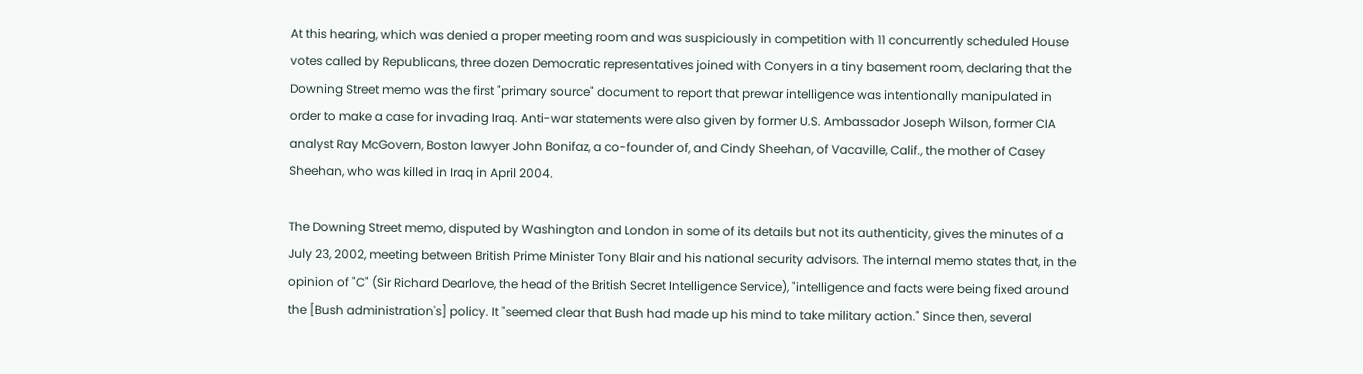At this hearing, which was denied a proper meeting room and was suspiciously in competition with 11 concurrently scheduled House votes called by Republicans, three dozen Democratic representatives joined with Conyers in a tiny basement room, declaring that the Downing Street memo was the first "primary source" document to report that prewar intelligence was intentionally manipulated in order to make a case for invading Iraq. Anti-war statements were also given by former U.S. Ambassador Joseph Wilson, former CIA analyst Ray McGovern, Boston lawyer John Bonifaz, a co-founder of, and Cindy Sheehan, of Vacaville, Calif., the mother of Casey Sheehan, who was killed in Iraq in April 2004.

The Downing Street memo, disputed by Washington and London in some of its details but not its authenticity, gives the minutes of a July 23, 2002, meeting between British Prime Minister Tony Blair and his national security advisors. The internal memo states that, in the opinion of "C" (Sir Richard Dearlove, the head of the British Secret Intelligence Service), "intelligence and facts were being fixed around the [Bush administration's] policy. It "seemed clear that Bush had made up his mind to take military action." Since then, several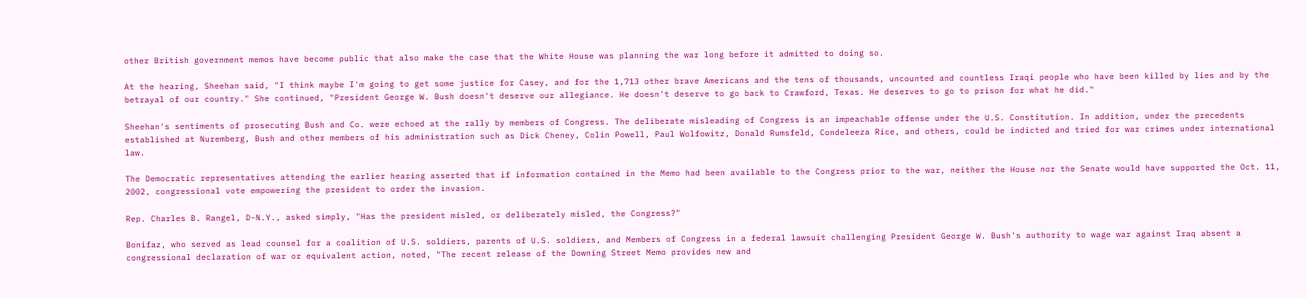other British government memos have become public that also make the case that the White House was planning the war long before it admitted to doing so.

At the hearing, Sheehan said, "I think maybe I'm going to get some justice for Casey, and for the 1,713 other brave Americans and the tens of thousands, uncounted and countless Iraqi people who have been killed by lies and by the betrayal of our country." She continued, "President George W. Bush doesn't deserve our allegiance. He doesn't deserve to go back to Crawford, Texas. He deserves to go to prison for what he did."

Sheehan's sentiments of prosecuting Bush and Co. were echoed at the rally by members of Congress. The deliberate misleading of Congress is an impeachable offense under the U.S. Constitution. In addition, under the precedents established at Nuremberg, Bush and other members of his administration such as Dick Cheney, Colin Powell, Paul Wolfowitz, Donald Rumsfeld, Condeleeza Rice, and others, could be indicted and tried for war crimes under international law.

The Democratic representatives attending the earlier hearing asserted that if information contained in the Memo had been available to the Congress prior to the war, neither the House nor the Senate would have supported the Oct. 11, 2002, congressional vote empowering the president to order the invasion.

Rep. Charles B. Rangel, D-N.Y., asked simply, "Has the president misled, or deliberately misled, the Congress?"

Bonifaz, who served as lead counsel for a coalition of U.S. soldiers, parents of U.S. soldiers, and Members of Congress in a federal lawsuit challenging President George W. Bush's authority to wage war against Iraq absent a congressional declaration of war or equivalent action, noted, "The recent release of the Downing Street Memo provides new and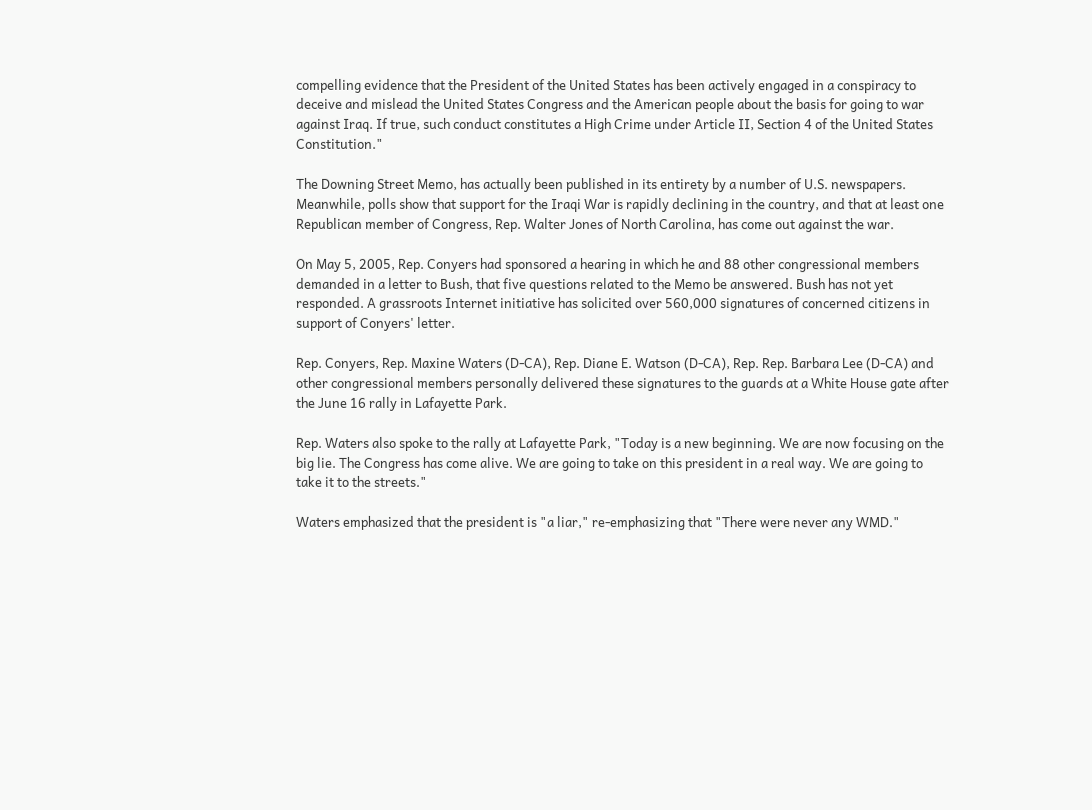compelling evidence that the President of the United States has been actively engaged in a conspiracy to deceive and mislead the United States Congress and the American people about the basis for going to war against Iraq. If true, such conduct constitutes a High Crime under Article II, Section 4 of the United States Constitution."

The Downing Street Memo, has actually been published in its entirety by a number of U.S. newspapers. Meanwhile, polls show that support for the Iraqi War is rapidly declining in the country, and that at least one Republican member of Congress, Rep. Walter Jones of North Carolina, has come out against the war.

On May 5, 2005, Rep. Conyers had sponsored a hearing in which he and 88 other congressional members demanded in a letter to Bush, that five questions related to the Memo be answered. Bush has not yet responded. A grassroots Internet initiative has solicited over 560,000 signatures of concerned citizens in support of Conyers' letter.

Rep. Conyers, Rep. Maxine Waters (D-CA), Rep. Diane E. Watson (D-CA), Rep. Rep. Barbara Lee (D-CA) and other congressional members personally delivered these signatures to the guards at a White House gate after the June 16 rally in Lafayette Park.

Rep. Waters also spoke to the rally at Lafayette Park, "Today is a new beginning. We are now focusing on the big lie. The Congress has come alive. We are going to take on this president in a real way. We are going to take it to the streets."

Waters emphasized that the president is "a liar," re-emphasizing that "There were never any WMD."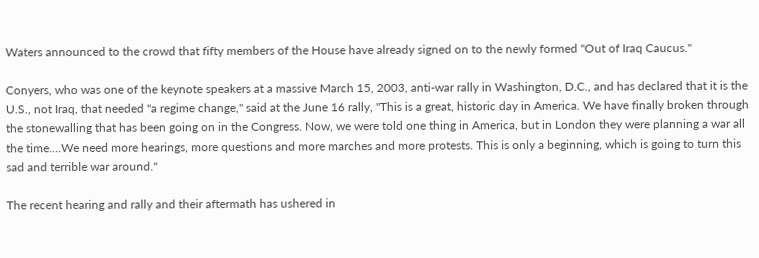Waters announced to the crowd that fifty members of the House have already signed on to the newly formed "Out of Iraq Caucus."

Conyers, who was one of the keynote speakers at a massive March 15, 2003, anti-war rally in Washington, D.C., and has declared that it is the U.S., not Iraq, that needed "a regime change," said at the June 16 rally, "This is a great, historic day in America. We have finally broken through the stonewalling that has been going on in the Congress. Now, we were told one thing in America, but in London they were planning a war all the time....We need more hearings, more questions and more marches and more protests. This is only a beginning, which is going to turn this sad and terrible war around."

The recent hearing and rally and their aftermath has ushered in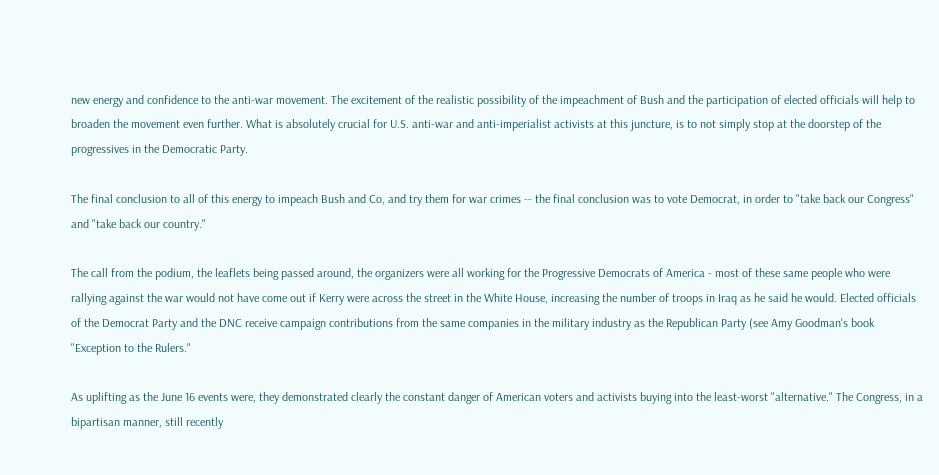new energy and confidence to the anti-war movement. The excitement of the realistic possibility of the impeachment of Bush and the participation of elected officials will help to broaden the movement even further. What is absolutely crucial for U.S. anti-war and anti-imperialist activists at this juncture, is to not simply stop at the doorstep of the progressives in the Democratic Party.

The final conclusion to all of this energy to impeach Bush and Co, and try them for war crimes -- the final conclusion was to vote Democrat, in order to "take back our Congress" and "take back our country."

The call from the podium, the leaflets being passed around, the organizers were all working for the Progressive Democrats of America - most of these same people who were rallying against the war would not have come out if Kerry were across the street in the White House, increasing the number of troops in Iraq as he said he would. Elected officials of the Democrat Party and the DNC receive campaign contributions from the same companies in the military industry as the Republican Party (see Amy Goodman's book "Exception to the Rulers."

As uplifting as the June 16 events were, they demonstrated clearly the constant danger of American voters and activists buying into the least-worst "alternative." The Congress, in a bipartisan manner, still recently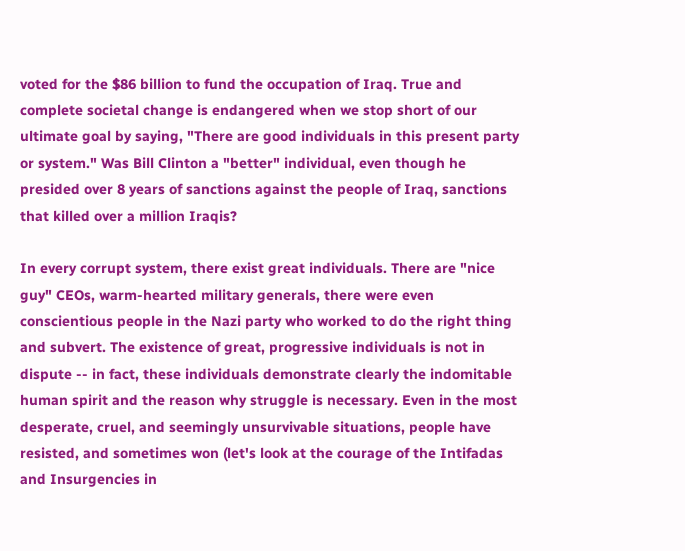voted for the $86 billion to fund the occupation of Iraq. True and complete societal change is endangered when we stop short of our ultimate goal by saying, "There are good individuals in this present party or system." Was Bill Clinton a "better" individual, even though he presided over 8 years of sanctions against the people of Iraq, sanctions that killed over a million Iraqis?

In every corrupt system, there exist great individuals. There are "nice guy" CEOs, warm-hearted military generals, there were even conscientious people in the Nazi party who worked to do the right thing and subvert. The existence of great, progressive individuals is not in dispute -- in fact, these individuals demonstrate clearly the indomitable human spirit and the reason why struggle is necessary. Even in the most desperate, cruel, and seemingly unsurvivable situations, people have resisted, and sometimes won (let's look at the courage of the Intifadas and Insurgencies in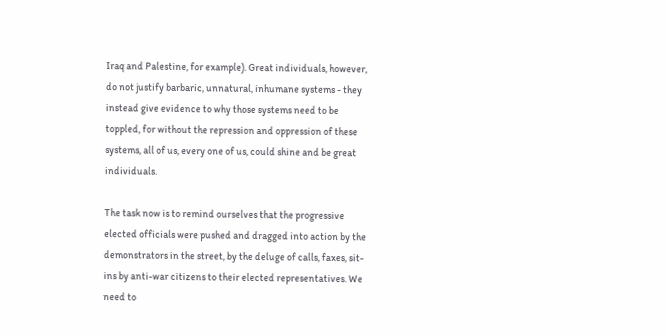Iraq and Palestine, for example). Great individuals, however, do not justify barbaric, unnatural, inhumane systems - they instead give evidence to why those systems need to be toppled, for without the repression and oppression of these systems, all of us, every one of us, could shine and be great individuals.

The task now is to remind ourselves that the progressive elected officials were pushed and dragged into action by the demonstrators in the street, by the deluge of calls, faxes, sit-ins by anti-war citizens to their elected representatives. We need to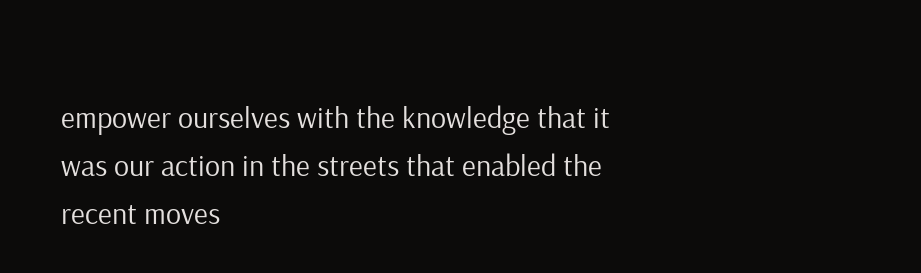empower ourselves with the knowledge that it was our action in the streets that enabled the recent moves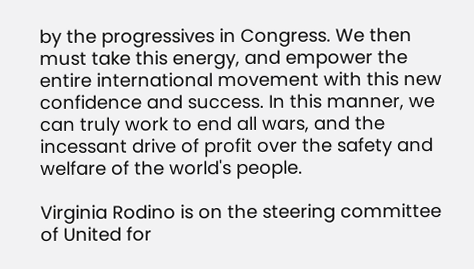by the progressives in Congress. We then must take this energy, and empower the entire international movement with this new confidence and success. In this manner, we can truly work to end all wars, and the incessant drive of profit over the safety and welfare of the world's people.

Virginia Rodino is on the steering committee of United for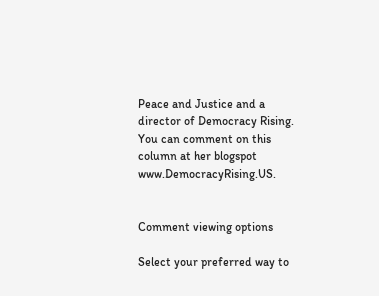Peace and Justice and a director of Democracy Rising. You can comment on this column at her blogspot www.DemocracyRising.US.


Comment viewing options

Select your preferred way to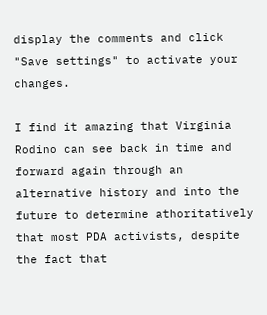display the comments and click "Save settings" to activate your changes.

I find it amazing that Virginia Rodino can see back in time and forward again through an alternative history and into the future to determine athoritatively that most PDA activists, despite the fact that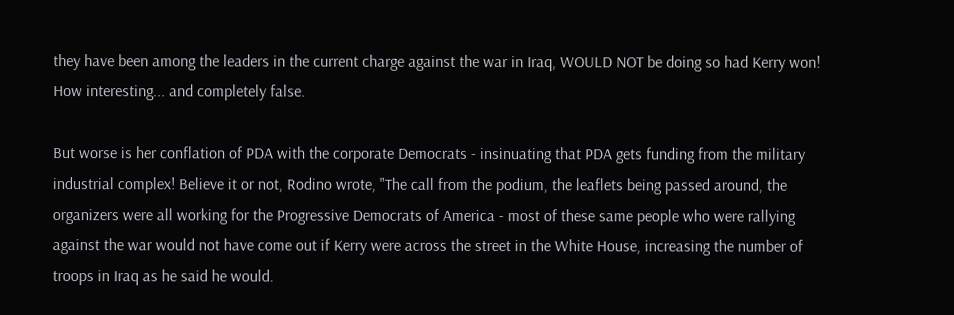they have been among the leaders in the current charge against the war in Iraq, WOULD NOT be doing so had Kerry won! How interesting... and completely false.

But worse is her conflation of PDA with the corporate Democrats - insinuating that PDA gets funding from the military industrial complex! Believe it or not, Rodino wrote, "The call from the podium, the leaflets being passed around, the organizers were all working for the Progressive Democrats of America - most of these same people who were rallying against the war would not have come out if Kerry were across the street in the White House, increasing the number of troops in Iraq as he said he would.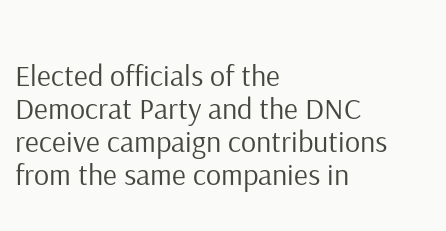Elected officials of the Democrat Party and the DNC receive campaign contributions from the same companies in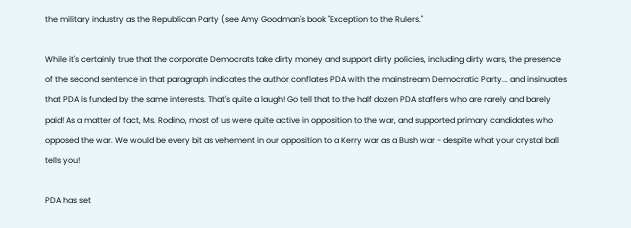the military industry as the Republican Party (see Amy Goodman's book "Exception to the Rulers."

While it's certainly true that the corporate Democrats take dirty money and support dirty policies, including dirty wars, the presence of the second sentence in that paragraph indicates the author conflates PDA with the mainstream Democratic Party... and insinuates that PDA is funded by the same interests. That's quite a laugh! Go tell that to the half dozen PDA staffers who are rarely and barely paid! As a matter of fact, Ms. Rodino, most of us were quite active in opposition to the war, and supported primary candidates who opposed the war. We would be every bit as vehement in our opposition to a Kerry war as a Bush war - despite what your crystal ball tells you!

PDA has set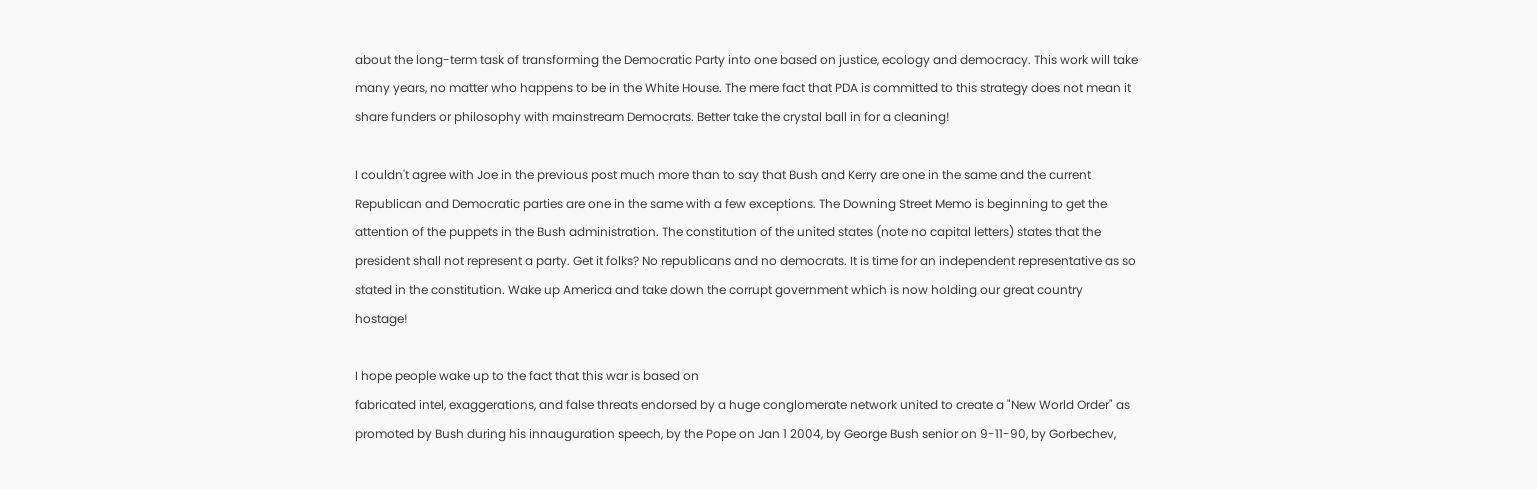about the long-term task of transforming the Democratic Party into one based on justice, ecology and democracy. This work will take many years, no matter who happens to be in the White House. The mere fact that PDA is committed to this strategy does not mean it share funders or philosophy with mainstream Democrats. Better take the crystal ball in for a cleaning!

I couldn't agree with Joe in the previous post much more than to say that Bush and Kerry are one in the same and the current Republican and Democratic parties are one in the same with a few exceptions. The Downing Street Memo is beginning to get the attention of the puppets in the Bush administration. The constitution of the united states (note no capital letters) states that the president shall not represent a party. Get it folks? No republicans and no democrats. It is time for an independent representative as so stated in the constitution. Wake up America and take down the corrupt government which is now holding our great country hostage!

I hope people wake up to the fact that this war is based on
fabricated intel, exaggerations, and false threats endorsed by a huge conglomerate network united to create a "New World Order" as promoted by Bush during his innauguration speech, by the Pope on Jan 1 2004, by George Bush senior on 9-11-90, by Gorbechev,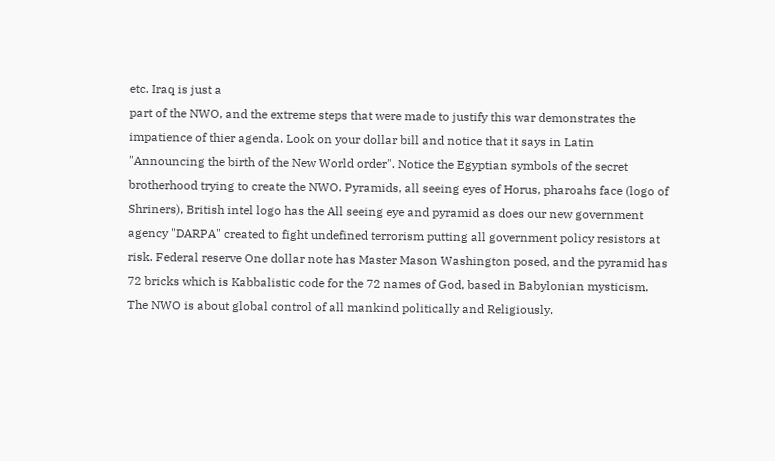etc. Iraq is just a
part of the NWO, and the extreme steps that were made to justify this war demonstrates the impatience of thier agenda. Look on your dollar bill and notice that it says in Latin "Announcing the birth of the New World order". Notice the Egyptian symbols of the secret brotherhood trying to create the NWO. Pyramids, all seeing eyes of Horus, pharoahs face (logo of Shriners), British intel logo has the All seeing eye and pyramid as does our new government agency "DARPA" created to fight undefined terrorism putting all government policy resistors at risk. Federal reserve One dollar note has Master Mason Washington posed, and the pyramid has 72 bricks which is Kabbalistic code for the 72 names of God, based in Babylonian mysticism. The NWO is about global control of all mankind politically and Religiously.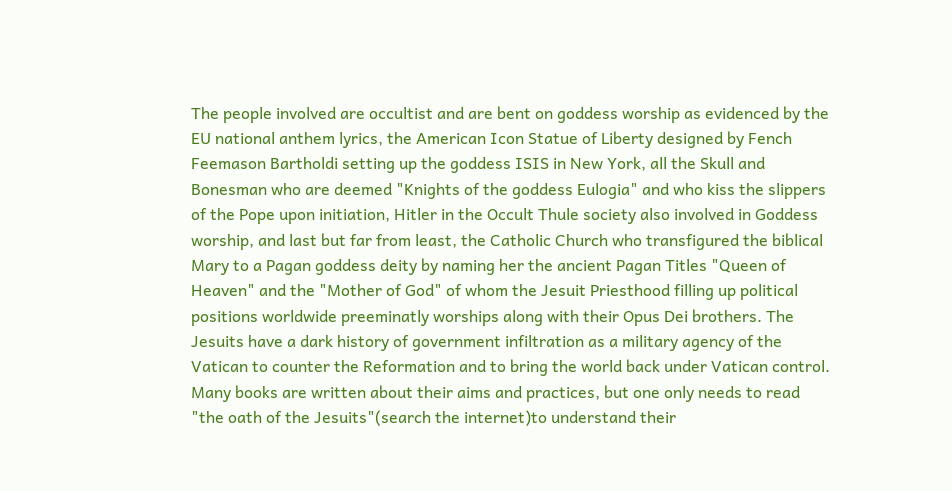The people involved are occultist and are bent on goddess worship as evidenced by the EU national anthem lyrics, the American Icon Statue of Liberty designed by Fench Feemason Bartholdi setting up the goddess ISIS in New York, all the Skull and Bonesman who are deemed "Knights of the goddess Eulogia" and who kiss the slippers of the Pope upon initiation, Hitler in the Occult Thule society also involved in Goddess worship, and last but far from least, the Catholic Church who transfigured the biblical Mary to a Pagan goddess deity by naming her the ancient Pagan Titles "Queen of Heaven" and the "Mother of God" of whom the Jesuit Priesthood filling up political positions worldwide preeminatly worships along with their Opus Dei brothers. The Jesuits have a dark history of government infiltration as a military agency of the Vatican to counter the Reformation and to bring the world back under Vatican control. Many books are written about their aims and practices, but one only needs to read "the oath of the Jesuits"(search the internet)to understand their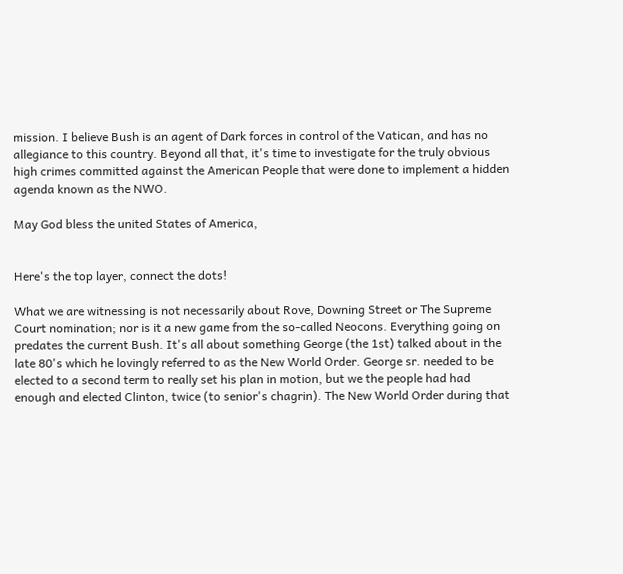mission. I believe Bush is an agent of Dark forces in control of the Vatican, and has no allegiance to this country. Beyond all that, it's time to investigate for the truly obvious high crimes committed against the American People that were done to implement a hidden agenda known as the NWO.

May God bless the united States of America,


Here's the top layer, connect the dots!

What we are witnessing is not necessarily about Rove, Downing Street or The Supreme Court nomination; nor is it a new game from the so-called Neocons. Everything going on predates the current Bush. It's all about something George (the 1st) talked about in the late 80's which he lovingly referred to as the New World Order. George sr. needed to be elected to a second term to really set his plan in motion, but we the people had had enough and elected Clinton, twice (to senior's chagrin). The New World Order during that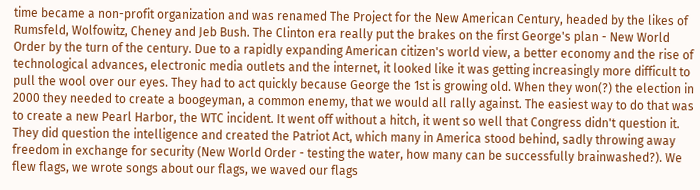time became a non-profit organization and was renamed The Project for the New American Century, headed by the likes of Rumsfeld, Wolfowitz, Cheney and Jeb Bush. The Clinton era really put the brakes on the first George's plan - New World Order by the turn of the century. Due to a rapidly expanding American citizen's world view, a better economy and the rise of technological advances, electronic media outlets and the internet, it looked like it was getting increasingly more difficult to pull the wool over our eyes. They had to act quickly because George the 1st is growing old. When they won(?) the election in 2000 they needed to create a boogeyman, a common enemy, that we would all rally against. The easiest way to do that was to create a new Pearl Harbor, the WTC incident. It went off without a hitch, it went so well that Congress didn't question it. They did question the intelligence and created the Patriot Act, which many in America stood behind, sadly throwing away freedom in exchange for security (New World Order - testing the water, how many can be successfully brainwashed?). We flew flags, we wrote songs about our flags, we waved our flags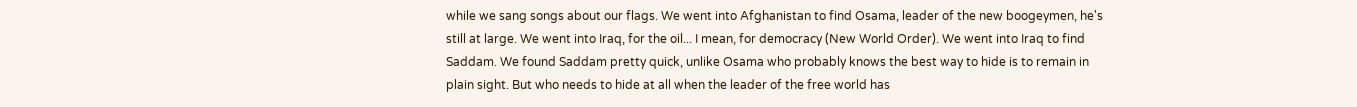while we sang songs about our flags. We went into Afghanistan to find Osama, leader of the new boogeymen, he's still at large. We went into Iraq, for the oil... I mean, for democracy (New World Order). We went into Iraq to find Saddam. We found Saddam pretty quick, unlike Osama who probably knows the best way to hide is to remain in plain sight. But who needs to hide at all when the leader of the free world has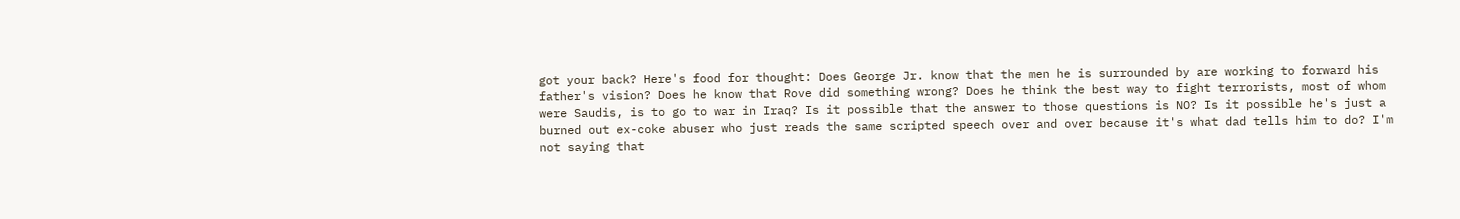got your back? Here's food for thought: Does George Jr. know that the men he is surrounded by are working to forward his father's vision? Does he know that Rove did something wrong? Does he think the best way to fight terrorists, most of whom were Saudis, is to go to war in Iraq? Is it possible that the answer to those questions is NO? Is it possible he's just a burned out ex-coke abuser who just reads the same scripted speech over and over because it's what dad tells him to do? I'm not saying that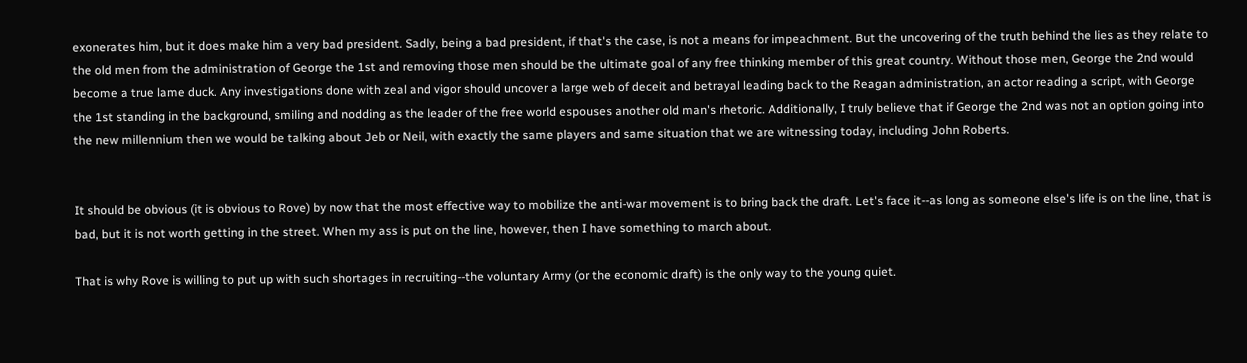exonerates him, but it does make him a very bad president. Sadly, being a bad president, if that's the case, is not a means for impeachment. But the uncovering of the truth behind the lies as they relate to the old men from the administration of George the 1st and removing those men should be the ultimate goal of any free thinking member of this great country. Without those men, George the 2nd would become a true lame duck. Any investigations done with zeal and vigor should uncover a large web of deceit and betrayal leading back to the Reagan administration, an actor reading a script, with George the 1st standing in the background, smiling and nodding as the leader of the free world espouses another old man's rhetoric. Additionally, I truly believe that if George the 2nd was not an option going into the new millennium then we would be talking about Jeb or Neil, with exactly the same players and same situation that we are witnessing today, including John Roberts.


It should be obvious (it is obvious to Rove) by now that the most effective way to mobilize the anti-war movement is to bring back the draft. Let's face it--as long as someone else's life is on the line, that is bad, but it is not worth getting in the street. When my ass is put on the line, however, then I have something to march about.

That is why Rove is willing to put up with such shortages in recruiting--the voluntary Army (or the economic draft) is the only way to the young quiet.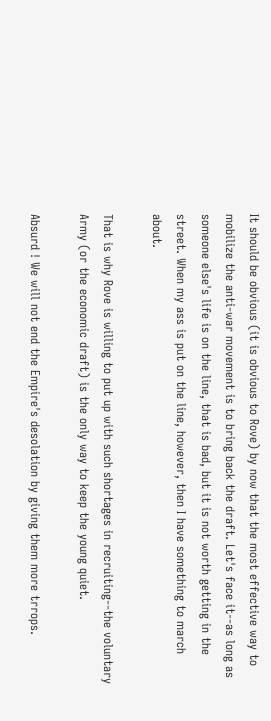It should be obvious (it is obvious to Rove) by now that the most effective way to mobilize the anti-war movement is to bring back the draft. Let's face it--as long as someone else's life is on the line, that is bad, but it is not worth getting in the street. When my ass is put on the line, however, then I have something to march about.

That is why Rove is willing to put up with such shortages in recruiting--the voluntary Army (or the economic draft) is the only way to keep the young quiet.

Absurd ! We will not end the Empire's desolation by giving them more trrops.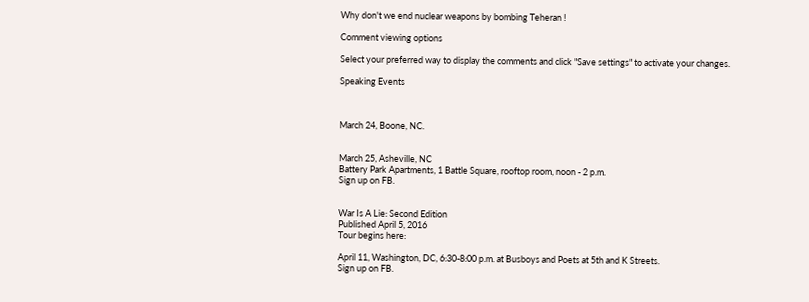Why don't we end nuclear weapons by bombing Teheran !

Comment viewing options

Select your preferred way to display the comments and click "Save settings" to activate your changes.

Speaking Events



March 24, Boone, NC.


March 25, Asheville, NC
Battery Park Apartments, 1 Battle Square, rooftop room, noon - 2 p.m.
Sign up on FB.


War Is A Lie: Second Edition
Published April 5, 2016
Tour begins here:

April 11, Washington, DC, 6:30-8:00 p.m. at Busboys and Poets at 5th and K Streets.
Sign up on FB.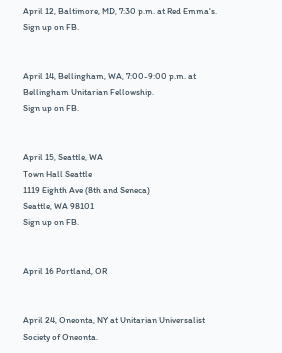April 12, Baltimore, MD, 7:30 p.m. at Red Emma's.
Sign up on FB.


April 14, Bellingham, WA, 7:00-9:00 p.m. at Bellingham Unitarian Fellowship.
Sign up on FB.


April 15, Seattle, WA
Town Hall Seattle
1119 Eighth Ave (8th and Seneca)
Seattle, WA 98101
Sign up on FB.


April 16 Portland, OR


April 24, Oneonta, NY at Unitarian Universalist Society of Oneonta.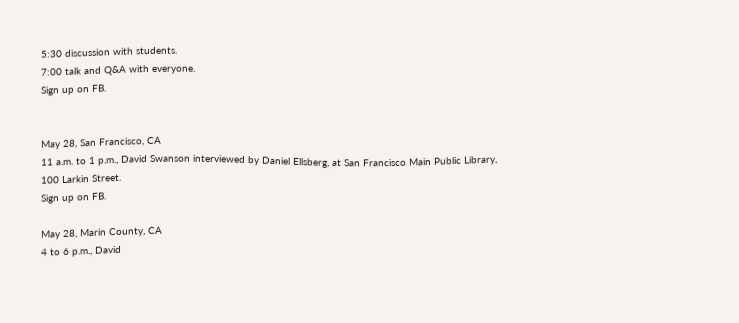5:30 discussion with students.
7:00 talk and Q&A with everyone.
Sign up on FB.


May 28, San Francisco, CA
11 a.m. to 1 p.m., David Swanson interviewed by Daniel Ellsberg, at San Francisco Main Public Library, 100 Larkin Street.
Sign up on FB.

May 28, Marin County, CA
4 to 6 p.m., David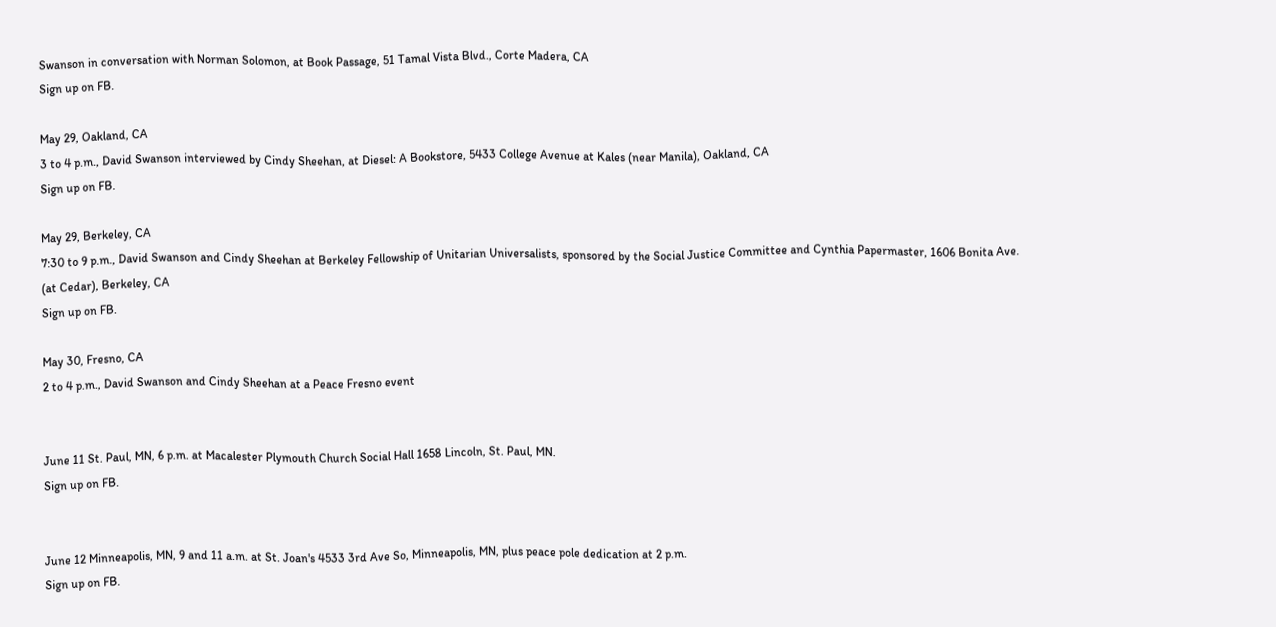Swanson in conversation with Norman Solomon, at Book Passage, 51 Tamal Vista Blvd., Corte Madera, CA
Sign up on FB.

May 29, Oakland, CA
3 to 4 p.m., David Swanson interviewed by Cindy Sheehan, at Diesel: A Bookstore, 5433 College Avenue at Kales (near Manila), Oakland, CA
Sign up on FB.

May 29, Berkeley, CA
7:30 to 9 p.m., David Swanson and Cindy Sheehan at Berkeley Fellowship of Unitarian Universalists, sponsored by the Social Justice Committee and Cynthia Papermaster, 1606 Bonita Ave. (at Cedar), Berkeley, CA
Sign up on FB.

May 30, Fresno, CA
2 to 4 p.m., David Swanson and Cindy Sheehan at a Peace Fresno event


June 11 St. Paul, MN, 6 p.m. at Macalester Plymouth Church Social Hall 1658 Lincoln, St. Paul, MN.
Sign up on FB.


June 12 Minneapolis, MN, 9 and 11 a.m. at St. Joan's 4533 3rd Ave So, Minneapolis, MN, plus peace pole dedication at 2 p.m.
Sign up on FB.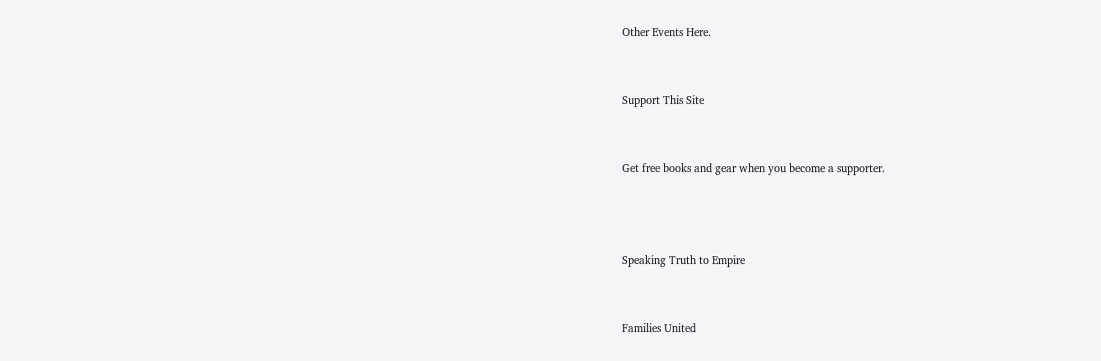Other Events Here.


Support This Site


Get free books and gear when you become a supporter.



Speaking Truth to Empire


Families United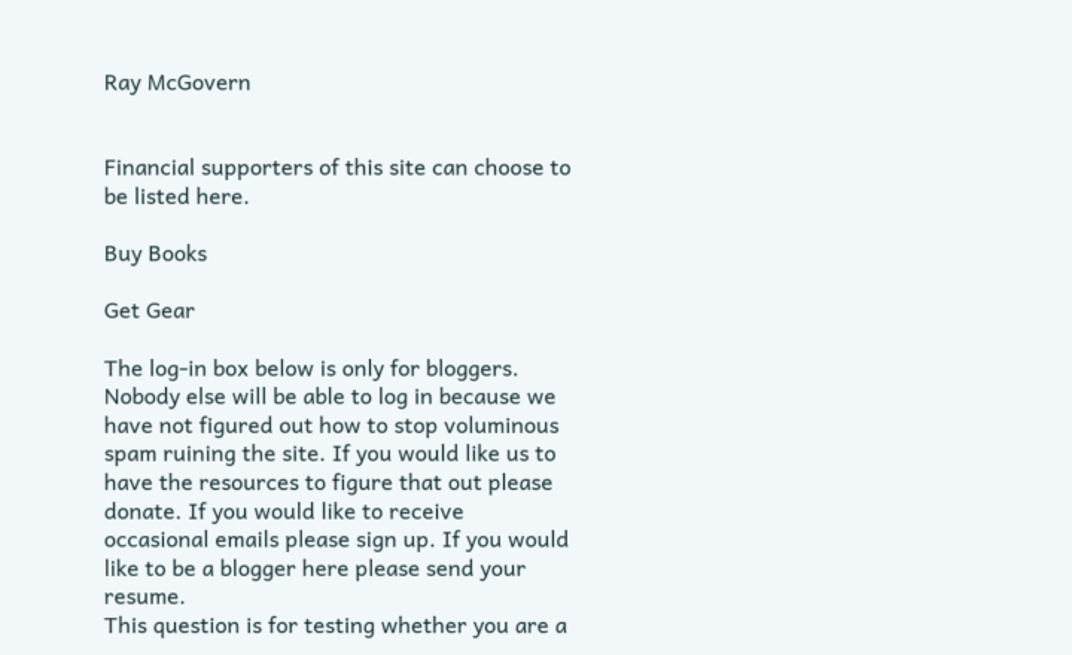Ray McGovern


Financial supporters of this site can choose to be listed here.

Buy Books

Get Gear

The log-in box below is only for bloggers. Nobody else will be able to log in because we have not figured out how to stop voluminous spam ruining the site. If you would like us to have the resources to figure that out please donate. If you would like to receive occasional emails please sign up. If you would like to be a blogger here please send your resume.
This question is for testing whether you are a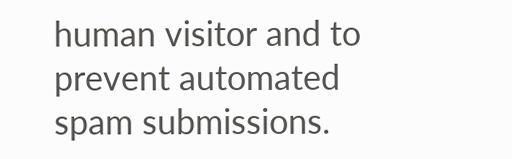human visitor and to prevent automated spam submissions.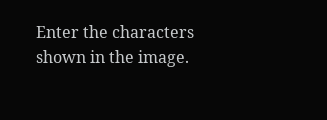Enter the characters shown in the image.